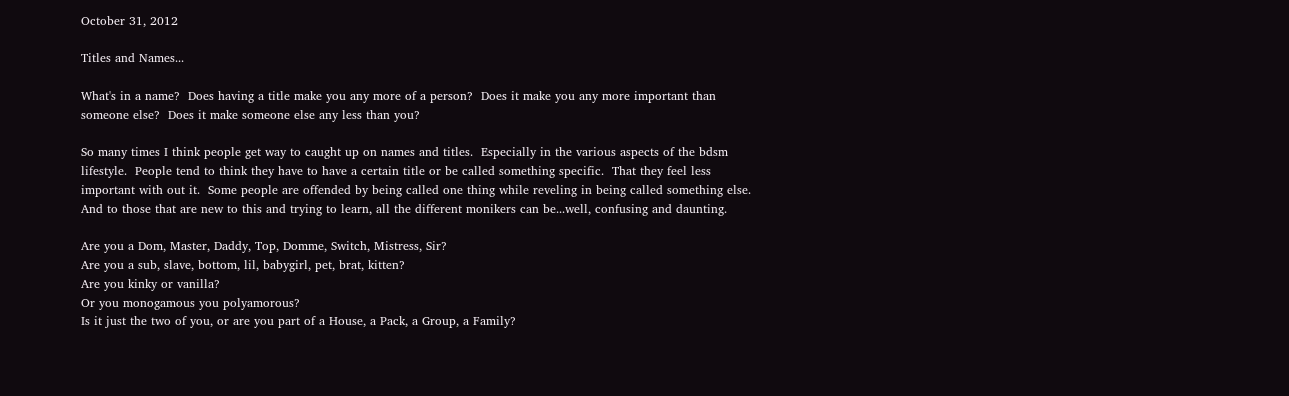October 31, 2012

Titles and Names...

What's in a name?  Does having a title make you any more of a person?  Does it make you any more important than someone else?  Does it make someone else any less than you?

So many times I think people get way to caught up on names and titles.  Especially in the various aspects of the bdsm lifestyle.  People tend to think they have to have a certain title or be called something specific.  That they feel less important with out it.  Some people are offended by being called one thing while reveling in being called something else.  And to those that are new to this and trying to learn, all the different monikers can be...well, confusing and daunting.

Are you a Dom, Master, Daddy, Top, Domme, Switch, Mistress, Sir?
Are you a sub, slave, bottom, lil, babygirl, pet, brat, kitten?
Are you kinky or vanilla?
Or you monogamous you polyamorous?
Is it just the two of you, or are you part of a House, a Pack, a Group, a Family?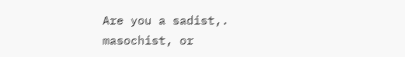Are you a sadist,. masochist, or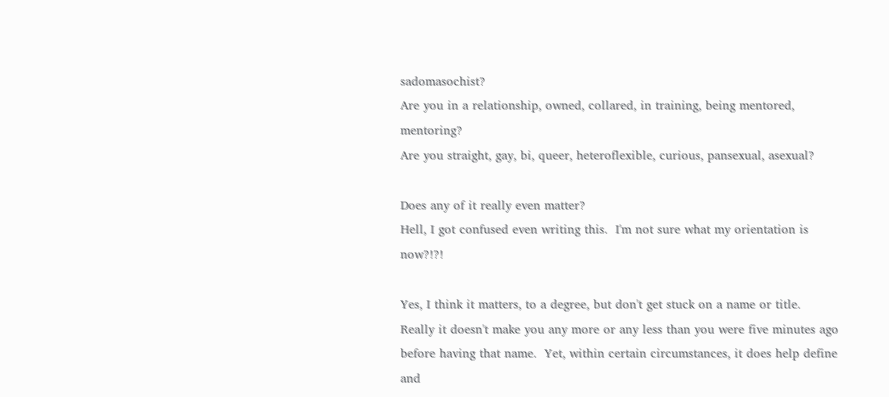sadomasochist?
Are you in a relationship, owned, collared, in training, being mentored, mentoring?
Are you straight, gay, bi, queer, heteroflexible, curious, pansexual, asexual?

Does any of it really even matter?
Hell, I got confused even writing this.  I'm not sure what my orientation is now?!?!

Yes, I think it matters, to a degree, but don't get stuck on a name or title.  Really it doesn't make you any more or any less than you were five minutes ago before having that name.  Yet, within certain circumstances, it does help define and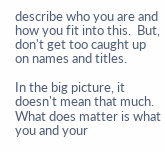describe who you are and how you fit into this.  But, don't get too caught up on names and titles.

In the big picture, it doesn't mean that much.  What does matter is what you and your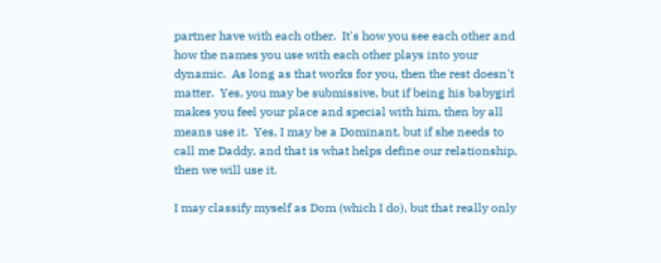partner have with each other.  It's how you see each other and how the names you use with each other plays into your dynamic.  As long as that works for you, then the rest doesn't matter.  Yes, you may be submissive, but if being his babygirl makes you feel your place and special with him, then by all means use it.  Yes, I may be a Dominant, but if she needs to call me Daddy, and that is what helps define our relationship, then we will use it.

I may classify myself as Dom (which I do), but that really only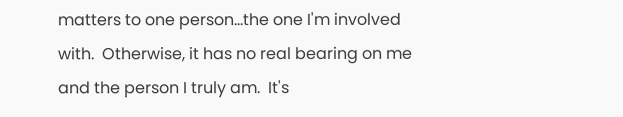matters to one person...the one I'm involved with.  Otherwise, it has no real bearing on me and the person I truly am.  It's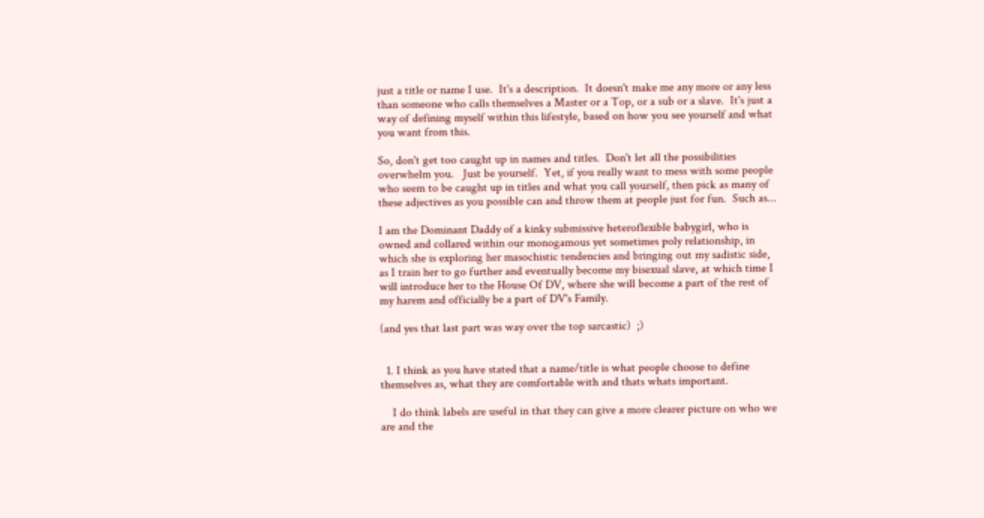just a title or name I use.  It's a description.  It doesn't make me any more or any less than someone who calls themselves a Master or a Top, or a sub or a slave.  It's just a way of defining myself within this lifestyle, based on how you see yourself and what you want from this.

So, don't get too caught up in names and titles.  Don't let all the possibilities overwhelm you.   Just be yourself.  Yet, if you really want to mess with some people who seem to be caught up in titles and what you call yourself, then pick as many of these adjectives as you possible can and throw them at people just for fun.  Such as...

I am the Dominant Daddy of a kinky submissive heteroflexible babygirl, who is owned and collared within our monogamous yet sometimes poly relationship, in which she is exploring her masochistic tendencies and bringing out my sadistic side, as I train her to go further and eventually become my bisexual slave, at which time I will introduce her to the House Of DV, where she will become a part of the rest of my harem and officially be a part of DV's Family.

(and yes that last part was way over the top sarcastic)  ;)


  1. I think as you have stated that a name/title is what people choose to define themselves as, what they are comfortable with and thats whats important.

    I do think labels are useful in that they can give a more clearer picture on who we are and the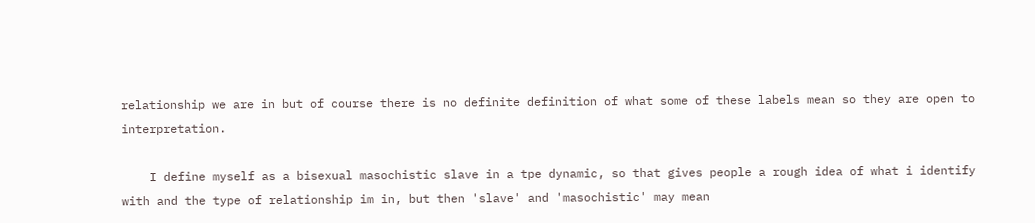relationship we are in but of course there is no definite definition of what some of these labels mean so they are open to interpretation.

    I define myself as a bisexual masochistic slave in a tpe dynamic, so that gives people a rough idea of what i identify with and the type of relationship im in, but then 'slave' and 'masochistic' may mean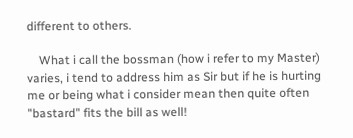different to others.

    What i call the bossman (how i refer to my Master) varies, i tend to address him as Sir but if he is hurting me or being what i consider mean then quite often "bastard" fits the bill as well!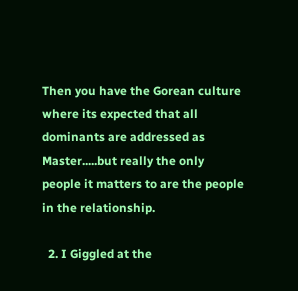Then you have the Gorean culture where its expected that all dominants are addressed as Master.....but really the only people it matters to are the people in the relationship.

  2. I Giggled at the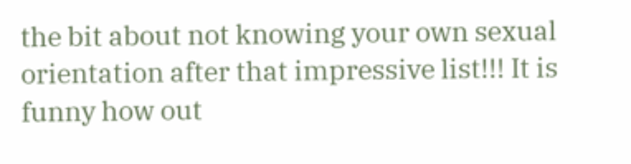the bit about not knowing your own sexual orientation after that impressive list!!! It is funny how out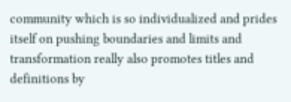community which is so individualized and prides itself on pushing boundaries and limits and transformation really also promotes titles and definitions by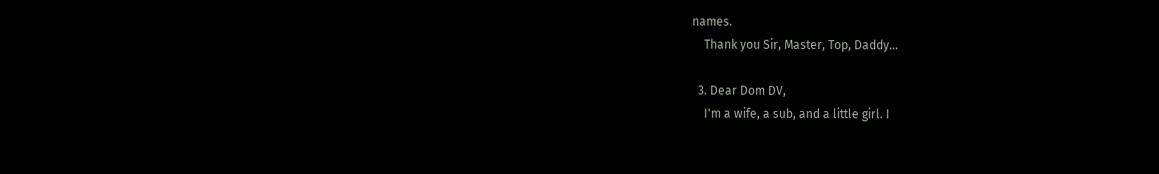names.
    Thank you Sir, Master, Top, Daddy...

  3. Dear Dom DV,
    I'm a wife, a sub, and a little girl. I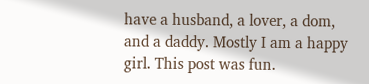have a husband, a lover, a dom, and a daddy. Mostly I am a happy girl. This post was fun.